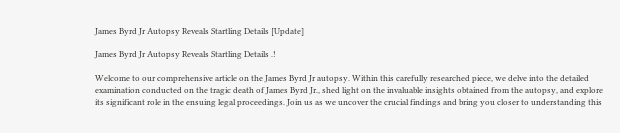James Byrd Jr Autopsy Reveals Startling Details [Update]

James Byrd Jr Autopsy Reveals Startling Details .!

Welcome to our comprehensive article on the James Byrd Jr autopsy. Within this carefully researched piece, we delve into the detailed examination conducted on the tragic death of James Byrd Jr., shed light on the invaluable insights obtained from the autopsy, and explore its significant role in the ensuing legal proceedings. Join us as we uncover the crucial findings and bring you closer to understanding this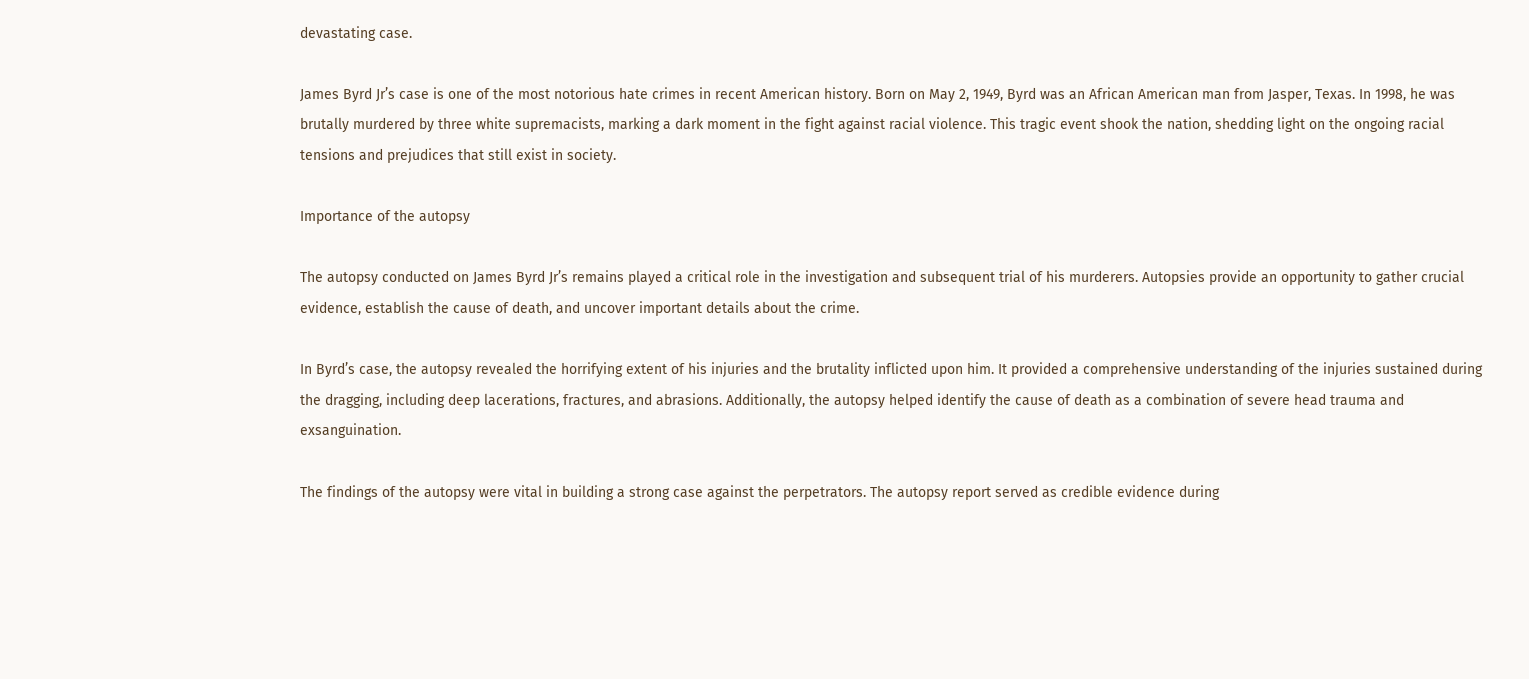devastating case.

James Byrd Jr’s case is one of the most notorious hate crimes in recent American history. Born on May 2, 1949, Byrd was an African American man from Jasper, Texas. In 1998, he was brutally murdered by three white supremacists, marking a dark moment in the fight against racial violence. This tragic event shook the nation, shedding light on the ongoing racial tensions and prejudices that still exist in society.

Importance of the autopsy

The autopsy conducted on James Byrd Jr’s remains played a critical role in the investigation and subsequent trial of his murderers. Autopsies provide an opportunity to gather crucial evidence, establish the cause of death, and uncover important details about the crime.

In Byrd’s case, the autopsy revealed the horrifying extent of his injuries and the brutality inflicted upon him. It provided a comprehensive understanding of the injuries sustained during the dragging, including deep lacerations, fractures, and abrasions. Additionally, the autopsy helped identify the cause of death as a combination of severe head trauma and exsanguination.

The findings of the autopsy were vital in building a strong case against the perpetrators. The autopsy report served as credible evidence during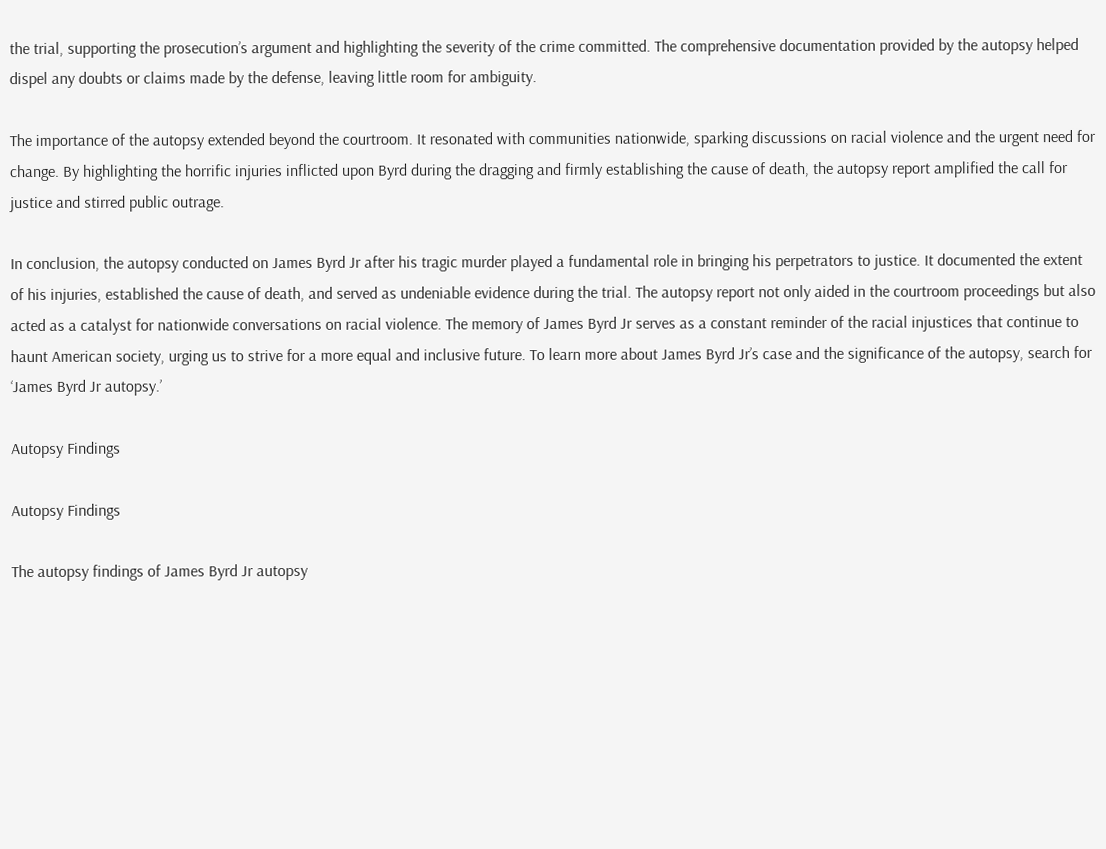the trial, supporting the prosecution’s argument and highlighting the severity of the crime committed. The comprehensive documentation provided by the autopsy helped dispel any doubts or claims made by the defense, leaving little room for ambiguity.

The importance of the autopsy extended beyond the courtroom. It resonated with communities nationwide, sparking discussions on racial violence and the urgent need for change. By highlighting the horrific injuries inflicted upon Byrd during the dragging and firmly establishing the cause of death, the autopsy report amplified the call for justice and stirred public outrage.

In conclusion, the autopsy conducted on James Byrd Jr after his tragic murder played a fundamental role in bringing his perpetrators to justice. It documented the extent of his injuries, established the cause of death, and served as undeniable evidence during the trial. The autopsy report not only aided in the courtroom proceedings but also acted as a catalyst for nationwide conversations on racial violence. The memory of James Byrd Jr serves as a constant reminder of the racial injustices that continue to haunt American society, urging us to strive for a more equal and inclusive future. To learn more about James Byrd Jr’s case and the significance of the autopsy, search for ‘James Byrd Jr autopsy.’

Autopsy Findings

Autopsy Findings

The autopsy findings of James Byrd Jr autopsy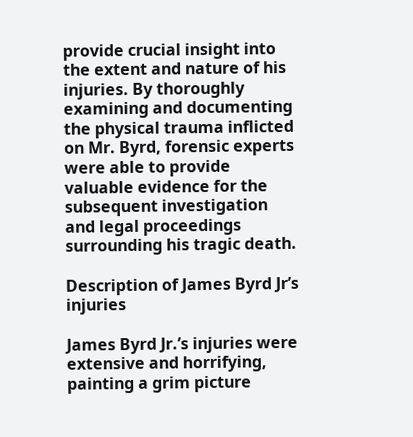provide crucial insight into the extent and nature of his injuries. By thoroughly examining and documenting the physical trauma inflicted on Mr. Byrd, forensic experts were able to provide valuable evidence for the subsequent investigation and legal proceedings surrounding his tragic death.

Description of James Byrd Jr’s injuries

James Byrd Jr.’s injuries were extensive and horrifying, painting a grim picture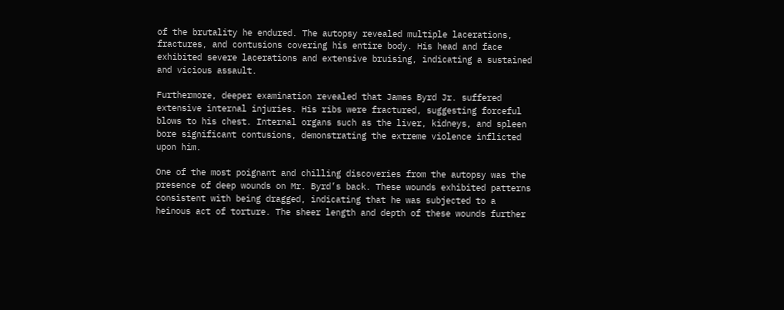of the brutality he endured. The autopsy revealed multiple lacerations, fractures, and contusions covering his entire body. His head and face exhibited severe lacerations and extensive bruising, indicating a sustained and vicious assault.

Furthermore, deeper examination revealed that James Byrd Jr. suffered extensive internal injuries. His ribs were fractured, suggesting forceful blows to his chest. Internal organs such as the liver, kidneys, and spleen bore significant contusions, demonstrating the extreme violence inflicted upon him.

One of the most poignant and chilling discoveries from the autopsy was the presence of deep wounds on Mr. Byrd’s back. These wounds exhibited patterns consistent with being dragged, indicating that he was subjected to a heinous act of torture. The sheer length and depth of these wounds further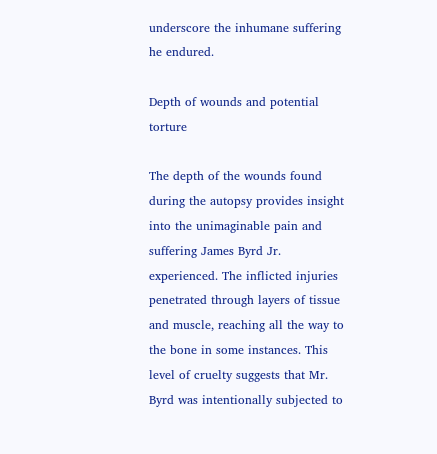underscore the inhumane suffering he endured.

Depth of wounds and potential torture

The depth of the wounds found during the autopsy provides insight into the unimaginable pain and suffering James Byrd Jr. experienced. The inflicted injuries penetrated through layers of tissue and muscle, reaching all the way to the bone in some instances. This level of cruelty suggests that Mr. Byrd was intentionally subjected to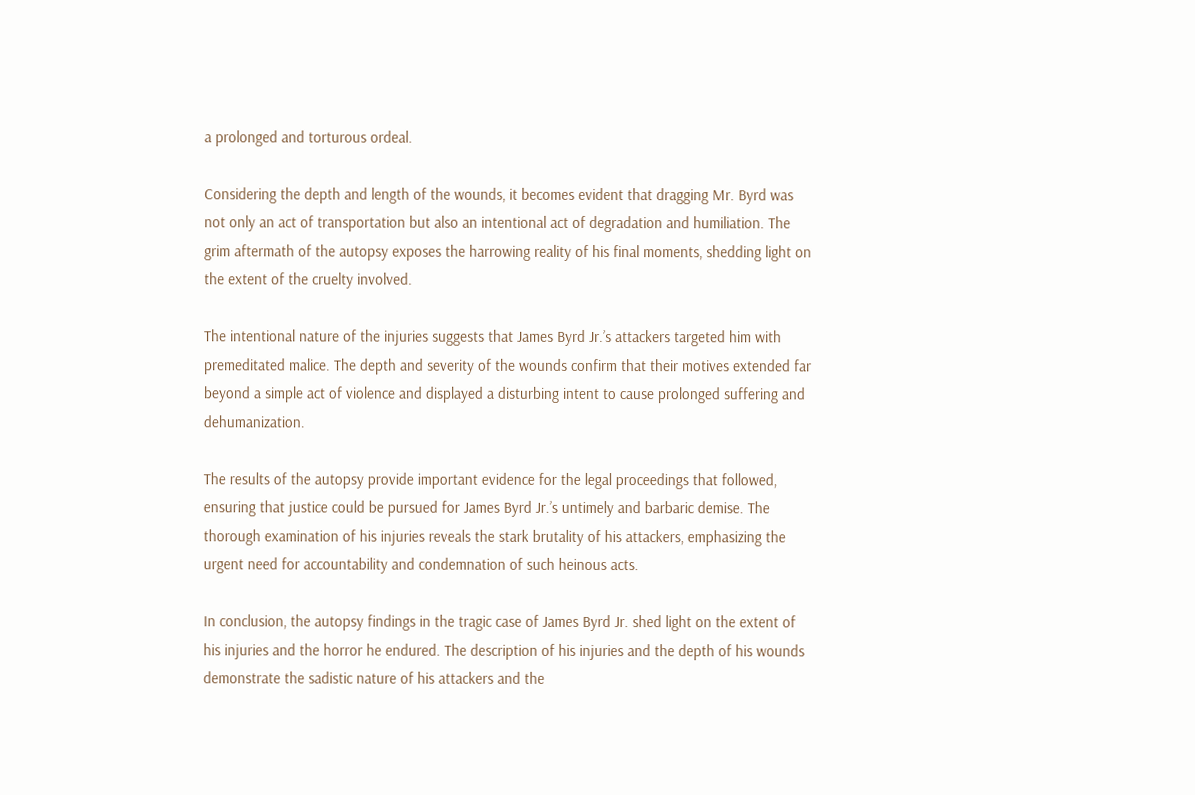a prolonged and torturous ordeal.

Considering the depth and length of the wounds, it becomes evident that dragging Mr. Byrd was not only an act of transportation but also an intentional act of degradation and humiliation. The grim aftermath of the autopsy exposes the harrowing reality of his final moments, shedding light on the extent of the cruelty involved.

The intentional nature of the injuries suggests that James Byrd Jr.’s attackers targeted him with premeditated malice. The depth and severity of the wounds confirm that their motives extended far beyond a simple act of violence and displayed a disturbing intent to cause prolonged suffering and dehumanization.

The results of the autopsy provide important evidence for the legal proceedings that followed, ensuring that justice could be pursued for James Byrd Jr.’s untimely and barbaric demise. The thorough examination of his injuries reveals the stark brutality of his attackers, emphasizing the urgent need for accountability and condemnation of such heinous acts.

In conclusion, the autopsy findings in the tragic case of James Byrd Jr. shed light on the extent of his injuries and the horror he endured. The description of his injuries and the depth of his wounds demonstrate the sadistic nature of his attackers and the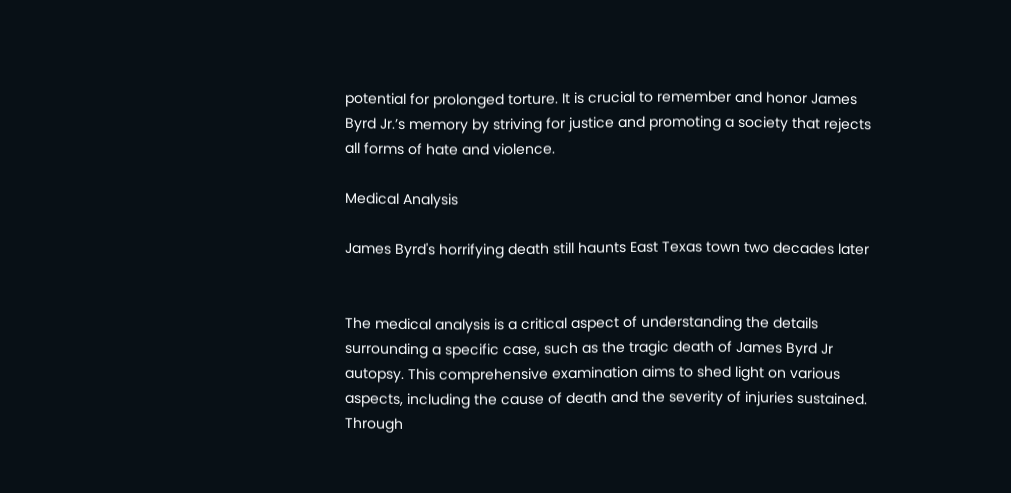potential for prolonged torture. It is crucial to remember and honor James Byrd Jr.’s memory by striving for justice and promoting a society that rejects all forms of hate and violence.

Medical Analysis

James Byrd's horrifying death still haunts East Texas town two decades later


The medical analysis is a critical aspect of understanding the details surrounding a specific case, such as the tragic death of James Byrd Jr autopsy. This comprehensive examination aims to shed light on various aspects, including the cause of death and the severity of injuries sustained. Through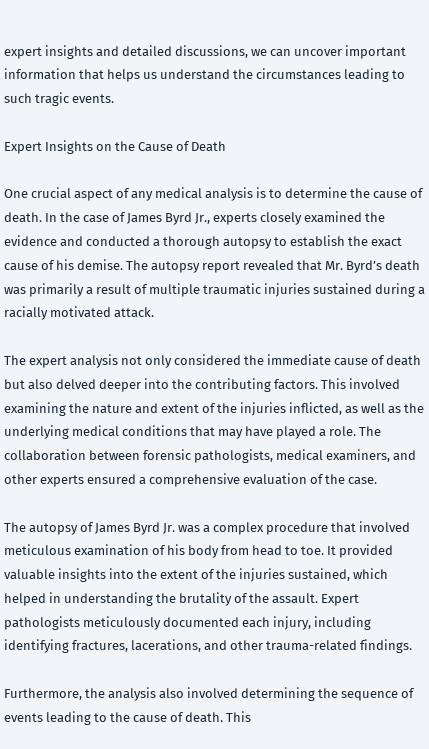expert insights and detailed discussions, we can uncover important information that helps us understand the circumstances leading to such tragic events.

Expert Insights on the Cause of Death

One crucial aspect of any medical analysis is to determine the cause of death. In the case of James Byrd Jr., experts closely examined the evidence and conducted a thorough autopsy to establish the exact cause of his demise. The autopsy report revealed that Mr. Byrd’s death was primarily a result of multiple traumatic injuries sustained during a racially motivated attack.

The expert analysis not only considered the immediate cause of death but also delved deeper into the contributing factors. This involved examining the nature and extent of the injuries inflicted, as well as the underlying medical conditions that may have played a role. The collaboration between forensic pathologists, medical examiners, and other experts ensured a comprehensive evaluation of the case.

The autopsy of James Byrd Jr. was a complex procedure that involved meticulous examination of his body from head to toe. It provided valuable insights into the extent of the injuries sustained, which helped in understanding the brutality of the assault. Expert pathologists meticulously documented each injury, including identifying fractures, lacerations, and other trauma-related findings.

Furthermore, the analysis also involved determining the sequence of events leading to the cause of death. This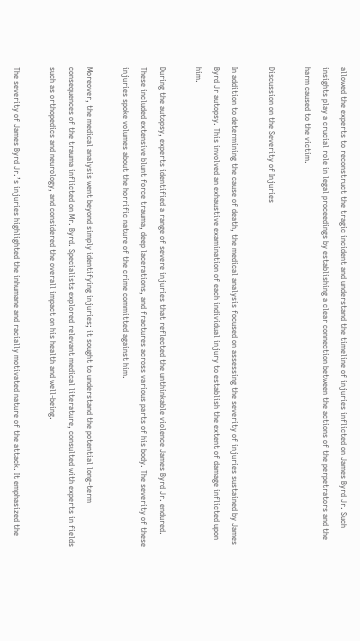allowed the experts to reconstruct the tragic incident and understand the timeline of injuries inflicted on James Byrd Jr. Such insights play a crucial role in legal proceedings by establishing a clear connection between the actions of the perpetrators and the harm caused to the victim.

Discussion on the Severity of Injuries

In addition to determining the cause of death, the medical analysis focused on assessing the severity of injuries sustained by James Byrd Jr autopsy. This involved an exhaustive examination of each individual injury to establish the extent of damage inflicted upon him.

During the autopsy, experts identified a range of severe injuries that reflected the unthinkable violence James Byrd Jr. endured. These included extensive blunt force trauma, deep lacerations, and fractures across various parts of his body. The severity of these injuries spoke volumes about the horrific nature of the crime committed against him.

Moreover, the medical analysis went beyond simply identifying injuries; it sought to understand the potential long-term consequences of the trauma inflicted on Mr. Byrd. Specialists explored relevant medical literature, consulted with experts in fields such as orthopedics and neurology, and considered the overall impact on his health and well-being.

The severity of James Byrd Jr.’s injuries highlighted the inhumane and racially motivated nature of the attack. It emphasized the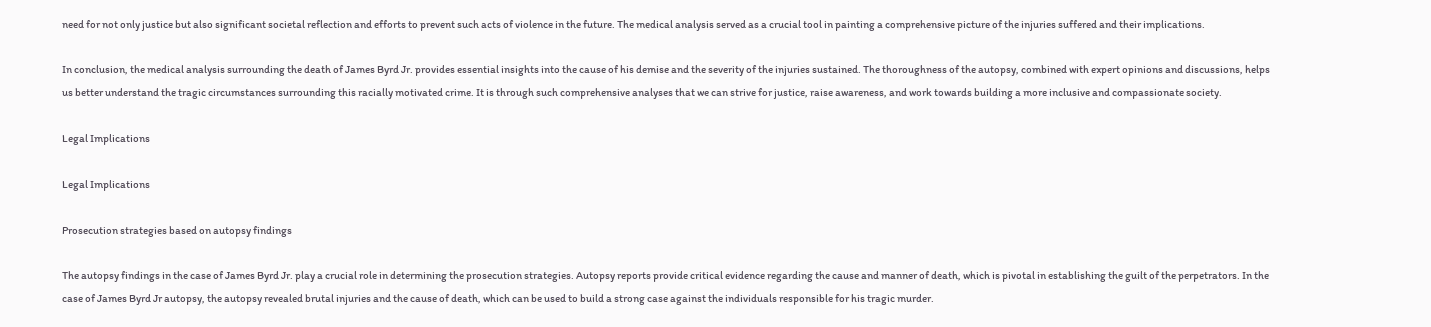need for not only justice but also significant societal reflection and efforts to prevent such acts of violence in the future. The medical analysis served as a crucial tool in painting a comprehensive picture of the injuries suffered and their implications.

In conclusion, the medical analysis surrounding the death of James Byrd Jr. provides essential insights into the cause of his demise and the severity of the injuries sustained. The thoroughness of the autopsy, combined with expert opinions and discussions, helps us better understand the tragic circumstances surrounding this racially motivated crime. It is through such comprehensive analyses that we can strive for justice, raise awareness, and work towards building a more inclusive and compassionate society.

Legal Implications

Legal Implications

Prosecution strategies based on autopsy findings

The autopsy findings in the case of James Byrd Jr. play a crucial role in determining the prosecution strategies. Autopsy reports provide critical evidence regarding the cause and manner of death, which is pivotal in establishing the guilt of the perpetrators. In the case of James Byrd Jr autopsy, the autopsy revealed brutal injuries and the cause of death, which can be used to build a strong case against the individuals responsible for his tragic murder.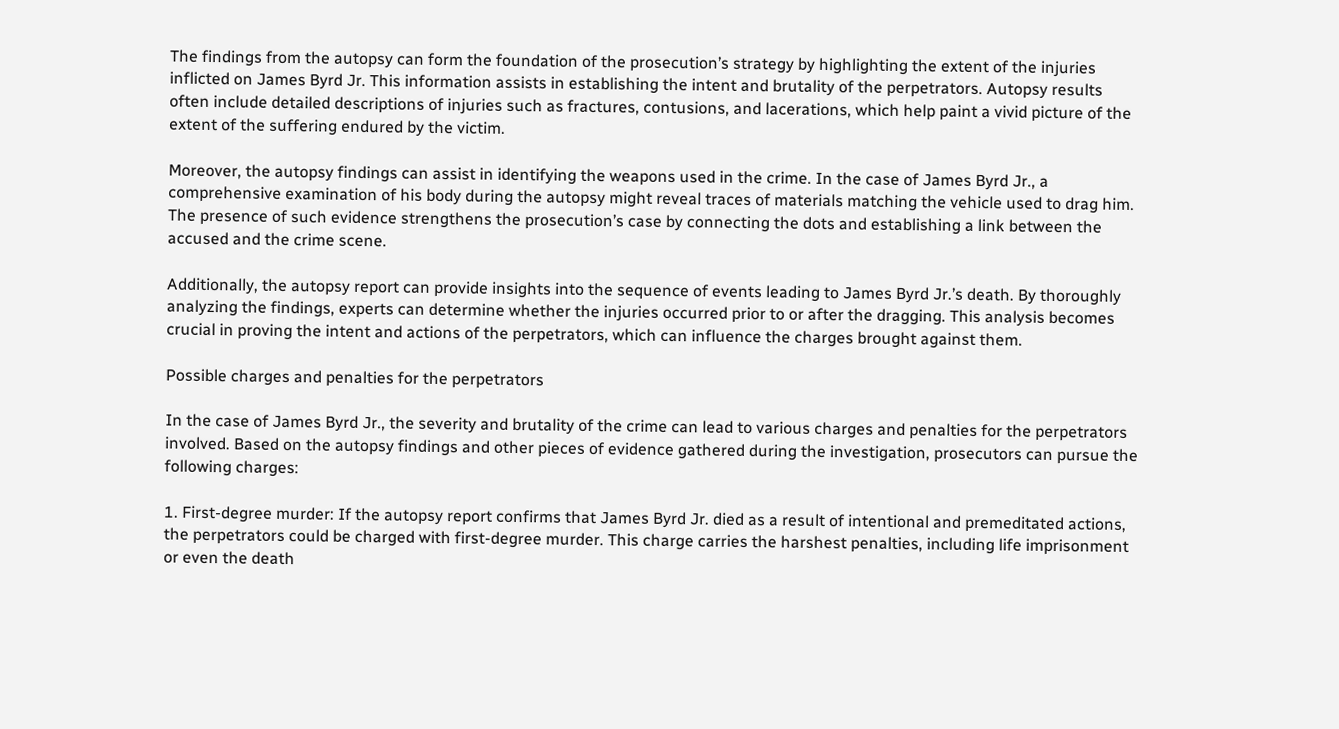The findings from the autopsy can form the foundation of the prosecution’s strategy by highlighting the extent of the injuries inflicted on James Byrd Jr. This information assists in establishing the intent and brutality of the perpetrators. Autopsy results often include detailed descriptions of injuries such as fractures, contusions, and lacerations, which help paint a vivid picture of the extent of the suffering endured by the victim.

Moreover, the autopsy findings can assist in identifying the weapons used in the crime. In the case of James Byrd Jr., a comprehensive examination of his body during the autopsy might reveal traces of materials matching the vehicle used to drag him. The presence of such evidence strengthens the prosecution’s case by connecting the dots and establishing a link between the accused and the crime scene.

Additionally, the autopsy report can provide insights into the sequence of events leading to James Byrd Jr.’s death. By thoroughly analyzing the findings, experts can determine whether the injuries occurred prior to or after the dragging. This analysis becomes crucial in proving the intent and actions of the perpetrators, which can influence the charges brought against them.

Possible charges and penalties for the perpetrators

In the case of James Byrd Jr., the severity and brutality of the crime can lead to various charges and penalties for the perpetrators involved. Based on the autopsy findings and other pieces of evidence gathered during the investigation, prosecutors can pursue the following charges:

1. First-degree murder: If the autopsy report confirms that James Byrd Jr. died as a result of intentional and premeditated actions, the perpetrators could be charged with first-degree murder. This charge carries the harshest penalties, including life imprisonment or even the death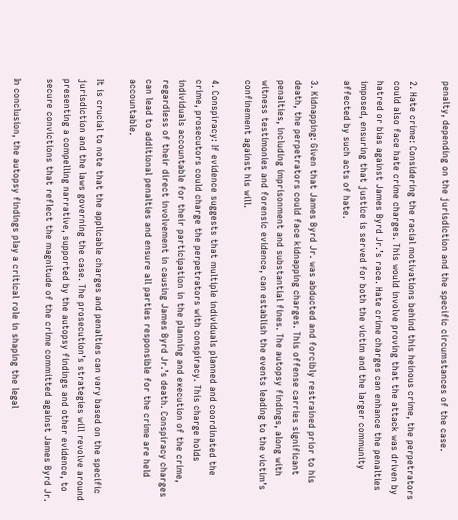penalty, depending on the jurisdiction and the specific circumstances of the case.

2. Hate crime: Considering the racial motivations behind this heinous crime, the perpetrators could also face hate crime charges. This would involve proving that the attack was driven by hatred or bias against James Byrd Jr.’s race. Hate crime charges can enhance the penalties imposed, ensuring that justice is served for both the victim and the larger community affected by such acts of hate.

3. Kidnapping: Given that James Byrd Jr. was abducted and forcibly restrained prior to his death, the perpetrators could face kidnapping charges. This offense carries significant penalties, including imprisonment and substantial fines. The autopsy findings, along with witness testimonies and forensic evidence, can establish the events leading to the victim’s confinement against his will.

4. Conspiracy: If evidence suggests that multiple individuals planned and coordinated the crime, prosecutors could charge the perpetrators with conspiracy. This charge holds individuals accountable for their participation in the planning and execution of the crime, regardless of their direct involvement in causing James Byrd Jr.’s death. Conspiracy charges can lead to additional penalties and ensure all parties responsible for the crime are held accountable.

It is crucial to note that the applicable charges and penalties can vary based on the specific jurisdiction and the laws governing the case. The prosecution’s strategies will revolve around presenting a compelling narrative, supported by the autopsy findings and other evidence, to secure convictions that reflect the magnitude of the crime committed against James Byrd Jr.

In conclusion, the autopsy findings play a critical role in shaping the legal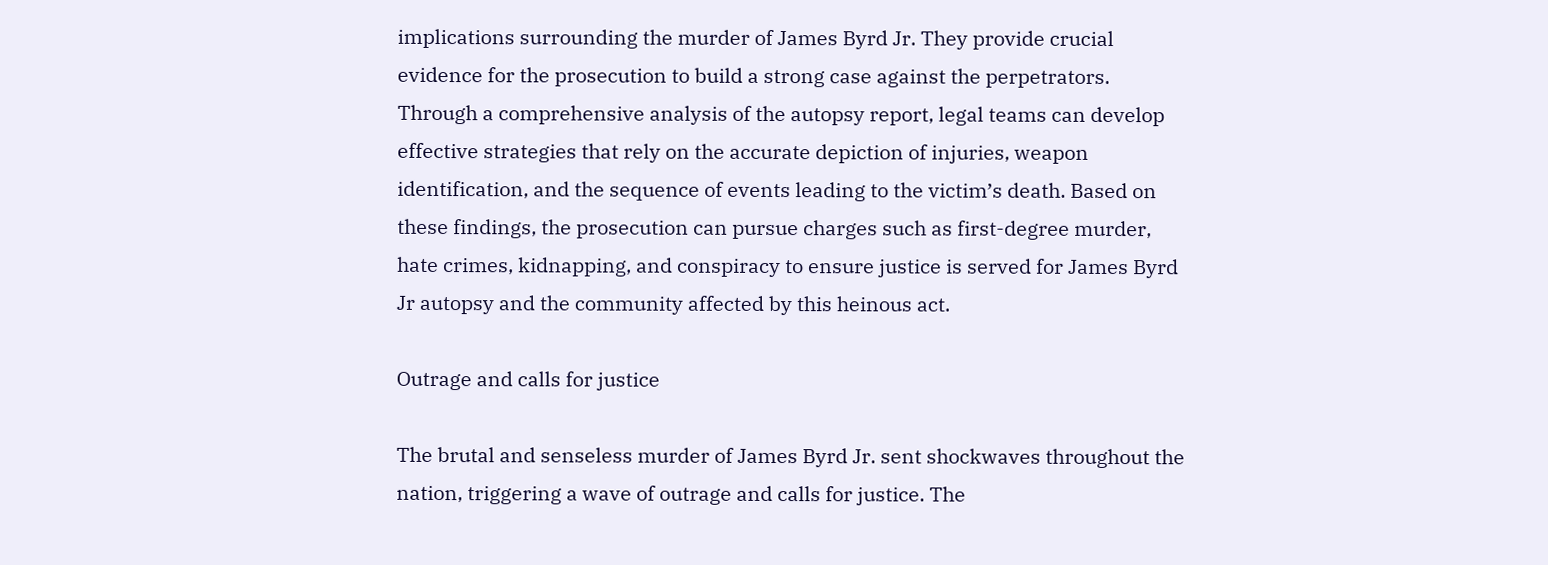implications surrounding the murder of James Byrd Jr. They provide crucial evidence for the prosecution to build a strong case against the perpetrators. Through a comprehensive analysis of the autopsy report, legal teams can develop effective strategies that rely on the accurate depiction of injuries, weapon identification, and the sequence of events leading to the victim’s death. Based on these findings, the prosecution can pursue charges such as first-degree murder, hate crimes, kidnapping, and conspiracy to ensure justice is served for James Byrd Jr autopsy and the community affected by this heinous act.

Outrage and calls for justice

The brutal and senseless murder of James Byrd Jr. sent shockwaves throughout the nation, triggering a wave of outrage and calls for justice. The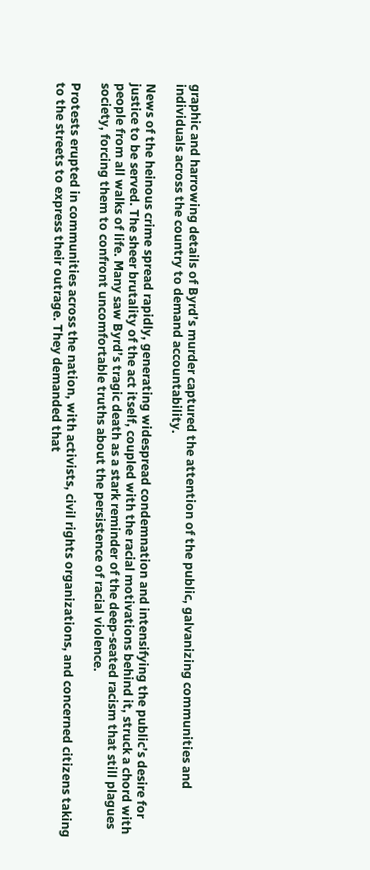graphic and harrowing details of Byrd’s murder captured the attention of the public, galvanizing communities and individuals across the country to demand accountability.

News of the heinous crime spread rapidly, generating widespread condemnation and intensifying the public’s desire for justice to be served. The sheer brutality of the act itself, coupled with the racial motivations behind it, struck a chord with people from all walks of life. Many saw Byrd’s tragic death as a stark reminder of the deep-seated racism that still plagues society, forcing them to confront uncomfortable truths about the persistence of racial violence.

Protests erupted in communities across the nation, with activists, civil rights organizations, and concerned citizens taking to the streets to express their outrage. They demanded that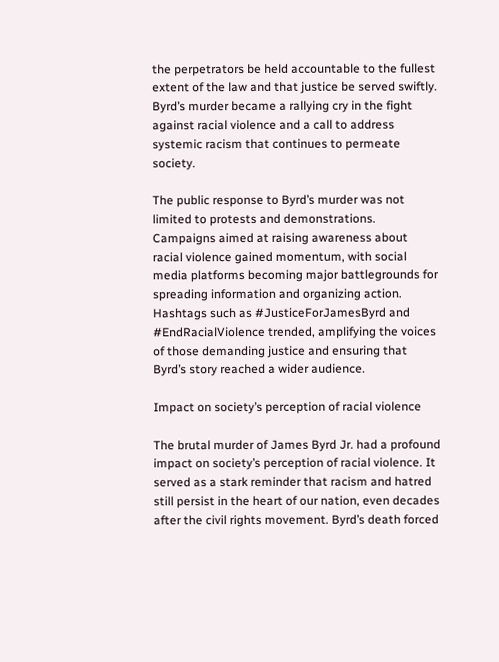the perpetrators be held accountable to the fullest extent of the law and that justice be served swiftly. Byrd’s murder became a rallying cry in the fight against racial violence and a call to address systemic racism that continues to permeate society.

The public response to Byrd’s murder was not limited to protests and demonstrations. Campaigns aimed at raising awareness about racial violence gained momentum, with social media platforms becoming major battlegrounds for spreading information and organizing action. Hashtags such as #JusticeForJamesByrd and #EndRacialViolence trended, amplifying the voices of those demanding justice and ensuring that Byrd’s story reached a wider audience.

Impact on society’s perception of racial violence

The brutal murder of James Byrd Jr. had a profound impact on society’s perception of racial violence. It served as a stark reminder that racism and hatred still persist in the heart of our nation, even decades after the civil rights movement. Byrd’s death forced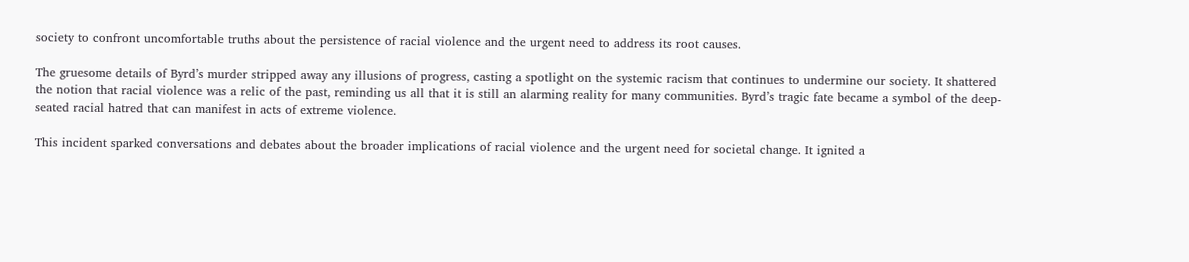society to confront uncomfortable truths about the persistence of racial violence and the urgent need to address its root causes.

The gruesome details of Byrd’s murder stripped away any illusions of progress, casting a spotlight on the systemic racism that continues to undermine our society. It shattered the notion that racial violence was a relic of the past, reminding us all that it is still an alarming reality for many communities. Byrd’s tragic fate became a symbol of the deep-seated racial hatred that can manifest in acts of extreme violence.

This incident sparked conversations and debates about the broader implications of racial violence and the urgent need for societal change. It ignited a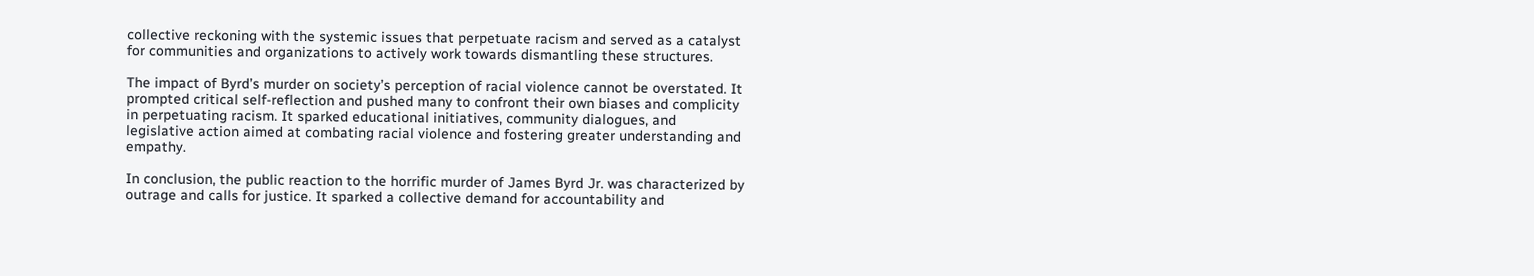collective reckoning with the systemic issues that perpetuate racism and served as a catalyst for communities and organizations to actively work towards dismantling these structures.

The impact of Byrd’s murder on society’s perception of racial violence cannot be overstated. It prompted critical self-reflection and pushed many to confront their own biases and complicity in perpetuating racism. It sparked educational initiatives, community dialogues, and legislative action aimed at combating racial violence and fostering greater understanding and empathy.

In conclusion, the public reaction to the horrific murder of James Byrd Jr. was characterized by outrage and calls for justice. It sparked a collective demand for accountability and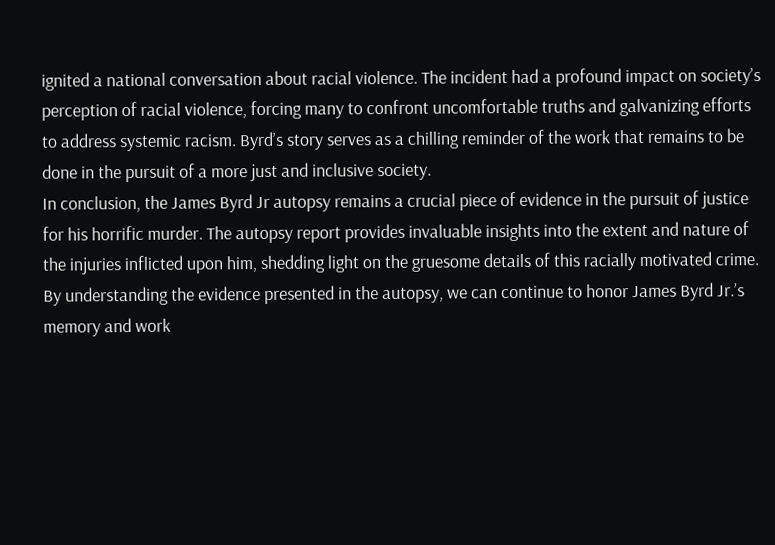ignited a national conversation about racial violence. The incident had a profound impact on society’s perception of racial violence, forcing many to confront uncomfortable truths and galvanizing efforts to address systemic racism. Byrd’s story serves as a chilling reminder of the work that remains to be done in the pursuit of a more just and inclusive society.
In conclusion, the James Byrd Jr autopsy remains a crucial piece of evidence in the pursuit of justice for his horrific murder. The autopsy report provides invaluable insights into the extent and nature of the injuries inflicted upon him, shedding light on the gruesome details of this racially motivated crime. By understanding the evidence presented in the autopsy, we can continue to honor James Byrd Jr.’s memory and work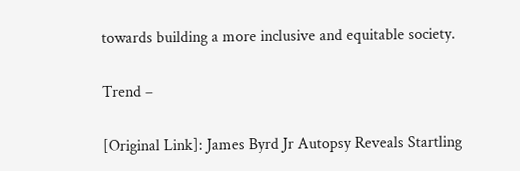towards building a more inclusive and equitable society.

Trend –

[Original Link]: James Byrd Jr Autopsy Reveals Startling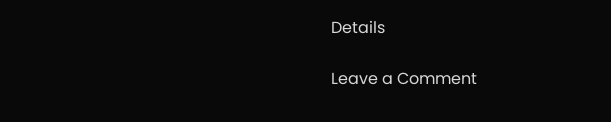Details

Leave a Comment